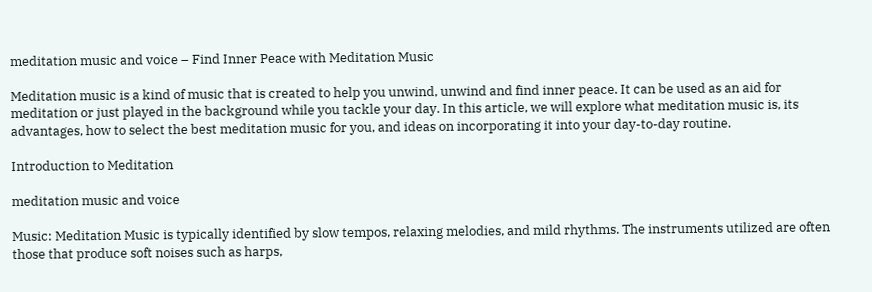meditation music and voice – Find Inner Peace with Meditation Music

Meditation music is a kind of music that is created to help you unwind, unwind and find inner peace. It can be used as an aid for meditation or just played in the background while you tackle your day. In this article, we will explore what meditation music is, its advantages, how to select the best meditation music for you, and ideas on incorporating it into your day-to-day routine.

Introduction to Meditation

meditation music and voice

Music: Meditation Music is typically identified by slow tempos, relaxing melodies, and mild rhythms. The instruments utilized are often those that produce soft noises such as harps,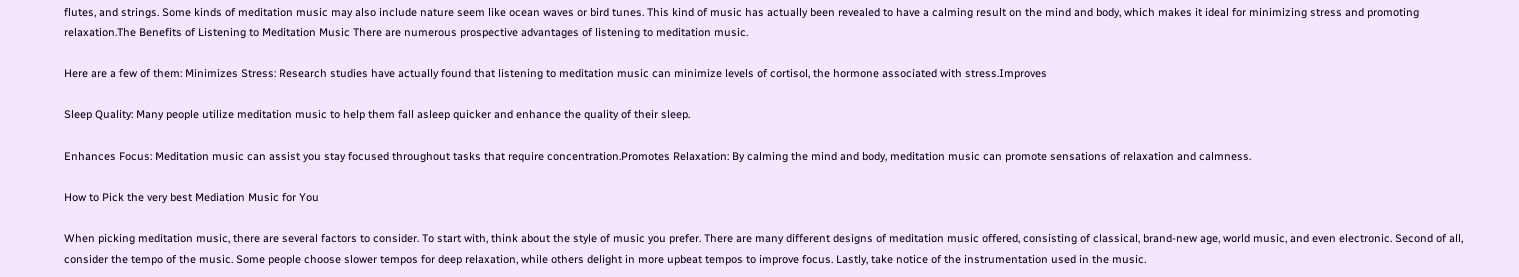flutes, and strings. Some kinds of meditation music may also include nature seem like ocean waves or bird tunes. This kind of music has actually been revealed to have a calming result on the mind and body, which makes it ideal for minimizing stress and promoting relaxation.The Benefits of Listening to Meditation Music There are numerous prospective advantages of listening to meditation music.

Here are a few of them: Minimizes Stress: Research studies have actually found that listening to meditation music can minimize levels of cortisol, the hormone associated with stress.Improves

Sleep Quality: Many people utilize meditation music to help them fall asleep quicker and enhance the quality of their sleep.

Enhances Focus: Meditation music can assist you stay focused throughout tasks that require concentration.Promotes Relaxation: By calming the mind and body, meditation music can promote sensations of relaxation and calmness.

How to Pick the very best Mediation Music for You

When picking meditation music, there are several factors to consider. To start with, think about the style of music you prefer. There are many different designs of meditation music offered, consisting of classical, brand-new age, world music, and even electronic. Second of all, consider the tempo of the music. Some people choose slower tempos for deep relaxation, while others delight in more upbeat tempos to improve focus. Lastly, take notice of the instrumentation used in the music.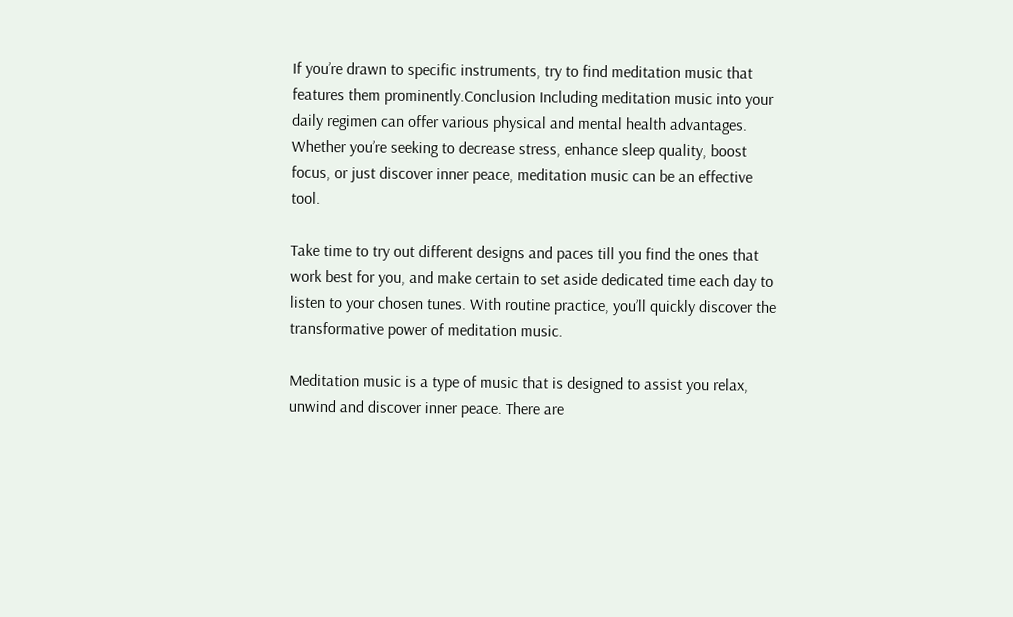If you’re drawn to specific instruments, try to find meditation music that features them prominently.Conclusion Including meditation music into your daily regimen can offer various physical and mental health advantages. Whether you’re seeking to decrease stress, enhance sleep quality, boost focus, or just discover inner peace, meditation music can be an effective tool.

Take time to try out different designs and paces till you find the ones that work best for you, and make certain to set aside dedicated time each day to listen to your chosen tunes. With routine practice, you’ll quickly discover the transformative power of meditation music.

Meditation music is a type of music that is designed to assist you relax, unwind and discover inner peace. There are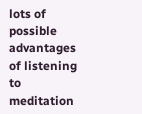lots of possible advantages of listening to meditation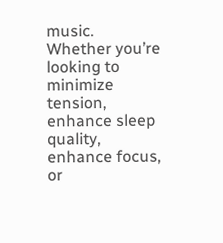music. Whether you’re looking to minimize tension, enhance sleep quality, enhance focus, or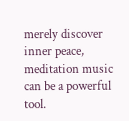merely discover inner peace, meditation music can be a powerful tool.